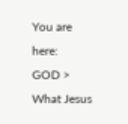You are here:
GOD > What Jesus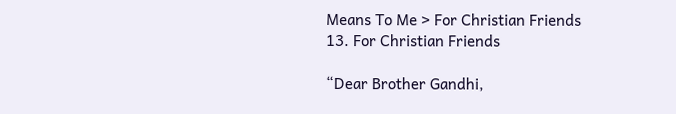Means To Me > For Christian Friends
13. For Christian Friends

“Dear Brother Gandhi,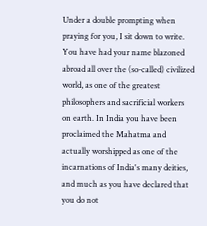Under a double prompting when praying for you, I sit down to write. You have had your name blazoned abroad all over the (so-called) civilized world, as one of the greatest philosophers and sacrificial workers on earth. In India you have been proclaimed the Mahatma and actually worshipped as one of the incarnations of India's many deities, and much as you have declared that you do not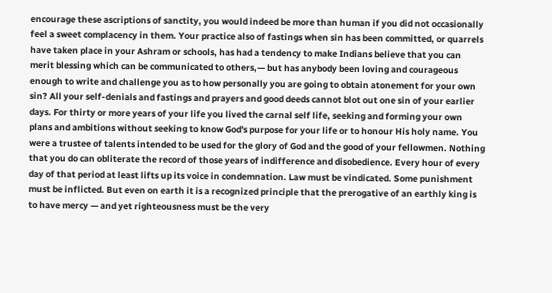encourage these ascriptions of sanctity, you would indeed be more than human if you did not occasionally feel a sweet complacency in them. Your practice also of fastings when sin has been committed, or quarrels have taken place in your Ashram or schools, has had a tendency to make Indians believe that you can merit blessing which can be communicated to others,— but has anybody been loving and courageous enough to write and challenge you as to how personally you are going to obtain atonement for your own sin? All your self-denials and fastings and prayers and good deeds cannot blot out one sin of your earlier days. For thirty or more years of your life you lived the carnal self life, seeking and forming your own plans and ambitions without seeking to know God's purpose for your life or to honour His holy name. You were a trustee of talents intended to be used for the glory of God and the good of your fellowmen. Nothing that you do can obliterate the record of those years of indifference and disobedience. Every hour of every day of that period at least lifts up its voice in condemnation. Law must be vindicated. Some punishment must be inflicted. But even on earth it is a recognized principle that the prerogative of an earthly king is to have mercy — and yet righteousness must be the very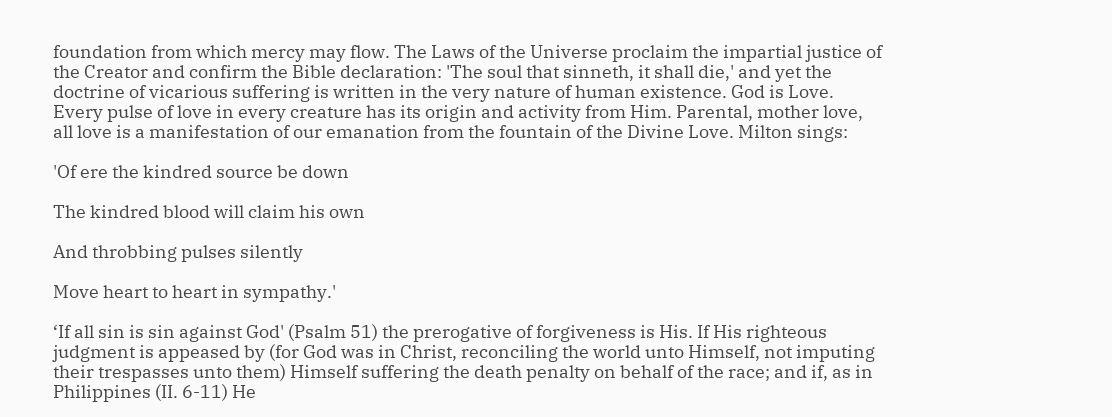foundation from which mercy may flow. The Laws of the Universe proclaim the impartial justice of the Creator and confirm the Bible declaration: 'The soul that sinneth, it shall die,' and yet the doctrine of vicarious suffering is written in the very nature of human existence. God is Love. Every pulse of love in every creature has its origin and activity from Him. Parental, mother love, all love is a manifestation of our emanation from the fountain of the Divine Love. Milton sings:

'Of ere the kindred source be down

The kindred blood will claim his own

And throbbing pulses silently

Move heart to heart in sympathy.'

‘If all sin is sin against God' (Psalm 51) the prerogative of forgiveness is His. If His righteous judgment is appeased by (for God was in Christ, reconciling the world unto Himself, not imputing their trespasses unto them) Himself suffering the death penalty on behalf of the race; and if, as in Philippines (II. 6-11) He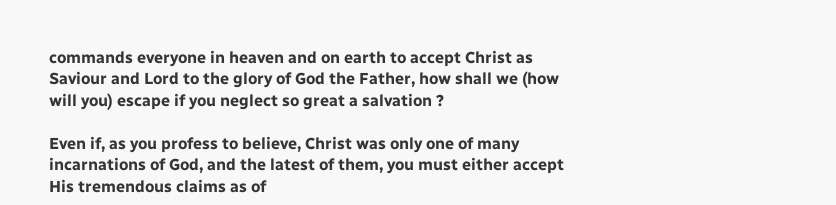commands everyone in heaven and on earth to accept Christ as Saviour and Lord to the glory of God the Father, how shall we (how will you) escape if you neglect so great a salvation ?

Even if, as you profess to believe, Christ was only one of many incarnations of God, and the latest of them, you must either accept His tremendous claims as of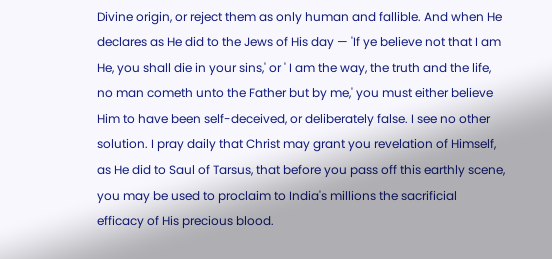Divine origin, or reject them as only human and fallible. And when He declares as He did to the Jews of His day — 'If ye believe not that I am He, you shall die in your sins,' or ' I am the way, the truth and the life, no man cometh unto the Father but by me,' you must either believe Him to have been self-deceived, or deliberately false. I see no other solution. I pray daily that Christ may grant you revelation of Himself, as He did to Saul of Tarsus, that before you pass off this earthly scene, you may be used to proclaim to India's millions the sacrificial efficacy of His precious blood.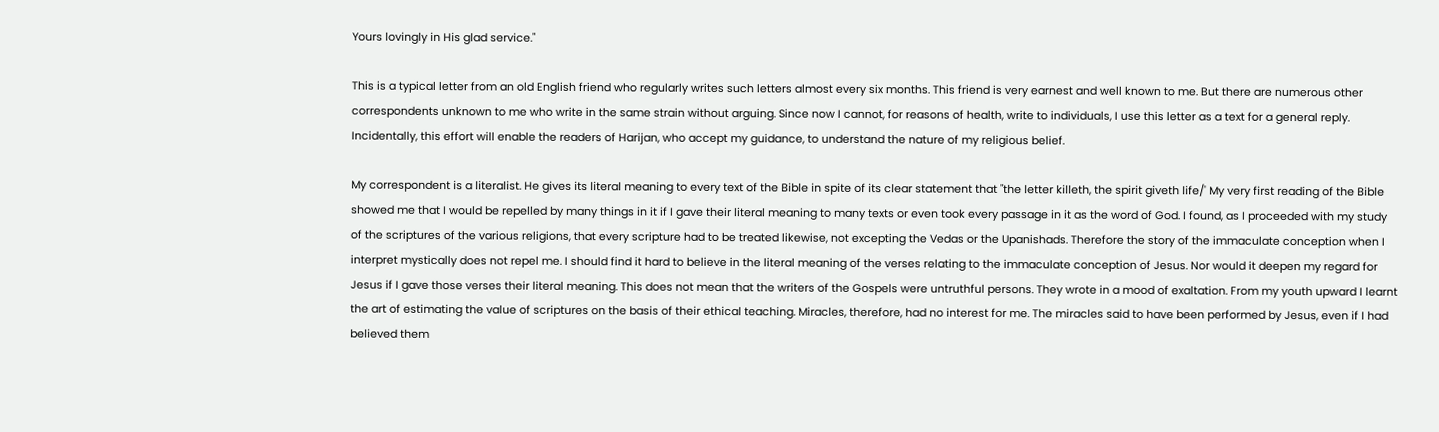Yours lovingly in His glad service."

This is a typical letter from an old English friend who regularly writes such letters almost every six months. This friend is very earnest and well known to me. But there are numerous other correspondents unknown to me who write in the same strain without arguing. Since now I cannot, for reasons of health, write to individuals, I use this letter as a text for a general reply. Incidentally, this effort will enable the readers of Harijan, who accept my guidance, to understand the nature of my religious belief.

My correspondent is a literalist. He gives its literal meaning to every text of the Bible in spite of its clear statement that "the letter killeth, the spirit giveth life/' My very first reading of the Bible showed me that I would be repelled by many things in it if I gave their literal meaning to many texts or even took every passage in it as the word of God. I found, as I proceeded with my study of the scriptures of the various religions, that every scripture had to be treated likewise, not excepting the Vedas or the Upanishads. Therefore the story of the immaculate conception when I interpret mystically does not repel me. I should find it hard to believe in the literal meaning of the verses relating to the immaculate conception of Jesus. Nor would it deepen my regard for Jesus if I gave those verses their literal meaning. This does not mean that the writers of the Gospels were untruthful persons. They wrote in a mood of exaltation. From my youth upward I learnt the art of estimating the value of scriptures on the basis of their ethical teaching. Miracles, therefore, had no interest for me. The miracles said to have been performed by Jesus, even if I had believed them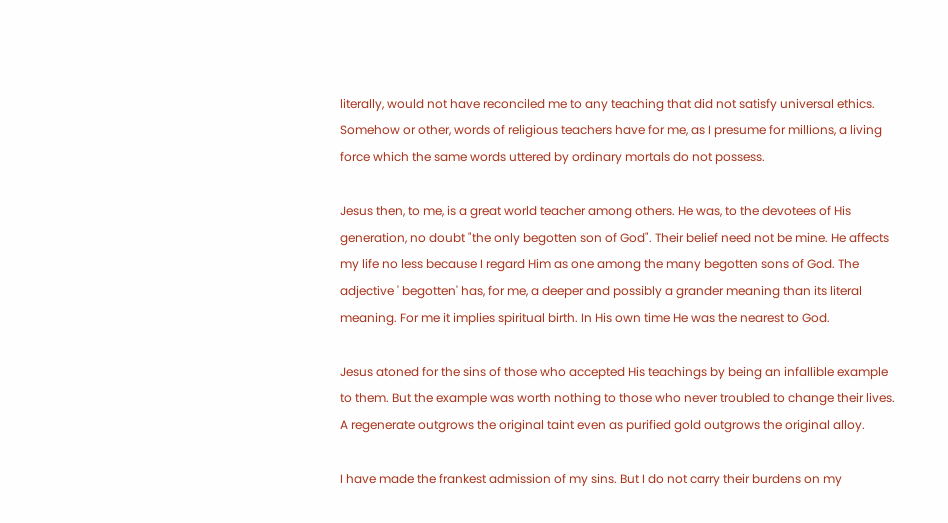literally, would not have reconciled me to any teaching that did not satisfy universal ethics. Somehow or other, words of religious teachers have for me, as I presume for millions, a living force which the same words uttered by ordinary mortals do not possess.

Jesus then, to me, is a great world teacher among others. He was, to the devotees of His generation, no doubt "the only begotten son of God". Their belief need not be mine. He affects my life no less because I regard Him as one among the many begotten sons of God. The adjective ' begotten' has, for me, a deeper and possibly a grander meaning than its literal meaning. For me it implies spiritual birth. In His own time He was the nearest to God.

Jesus atoned for the sins of those who accepted His teachings by being an infallible example to them. But the example was worth nothing to those who never troubled to change their lives. A regenerate outgrows the original taint even as purified gold outgrows the original alloy.

I have made the frankest admission of my sins. But I do not carry their burdens on my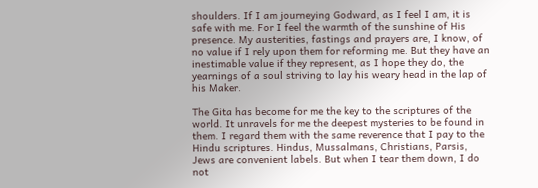shoulders. If I am journeying Godward, as I feel I am, it is safe with me. For I feel the warmth of the sunshine of His presence. My austerities, fastings and prayers are, I know, of no value if I rely upon them for reforming me. But they have an inestimable value if they represent, as I hope they do, the yearnings of a soul striving to lay his weary head in the lap of his Maker.

The Gita has become for me the key to the scriptures of the world. It unravels for me the deepest mysteries to be found in them. I regard them with the same reverence that I pay to the Hindu scriptures. Hindus, Mussalmans, Christians, Parsis, Jews are convenient labels. But when I tear them down, I do not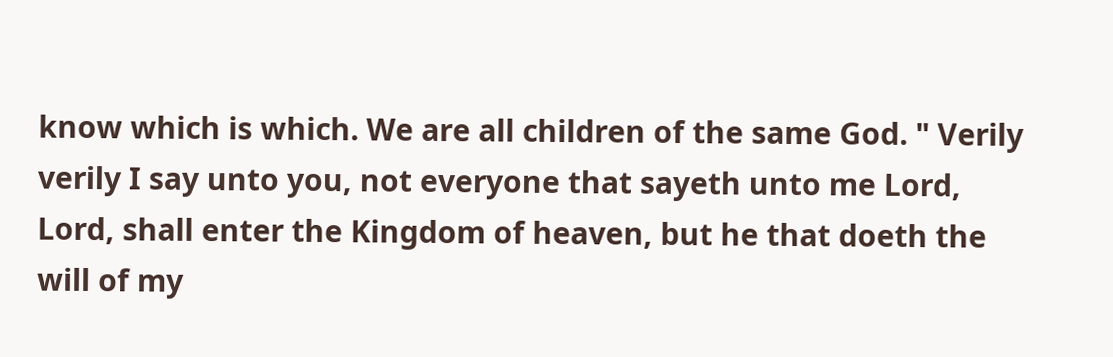know which is which. We are all children of the same God. " Verily verily I say unto you, not everyone that sayeth unto me Lord, Lord, shall enter the Kingdom of heaven, but he that doeth the will of my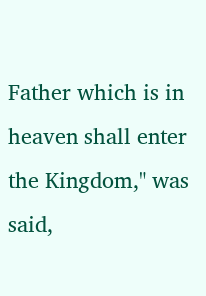Father which is in heaven shall enter the Kingdom," was said,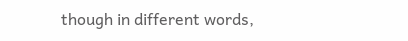though in different words,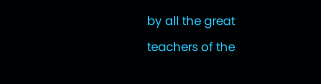by all the great teachers of the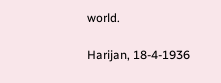world.

Harijan, 18-4-1936